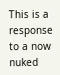This is a response to a now nuked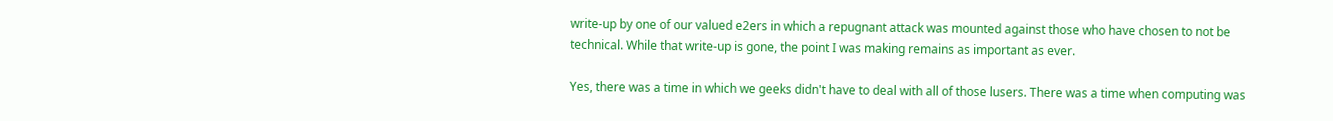write-up by one of our valued e2ers in which a repugnant attack was mounted against those who have chosen to not be technical. While that write-up is gone, the point I was making remains as important as ever.

Yes, there was a time in which we geeks didn't have to deal with all of those lusers. There was a time when computing was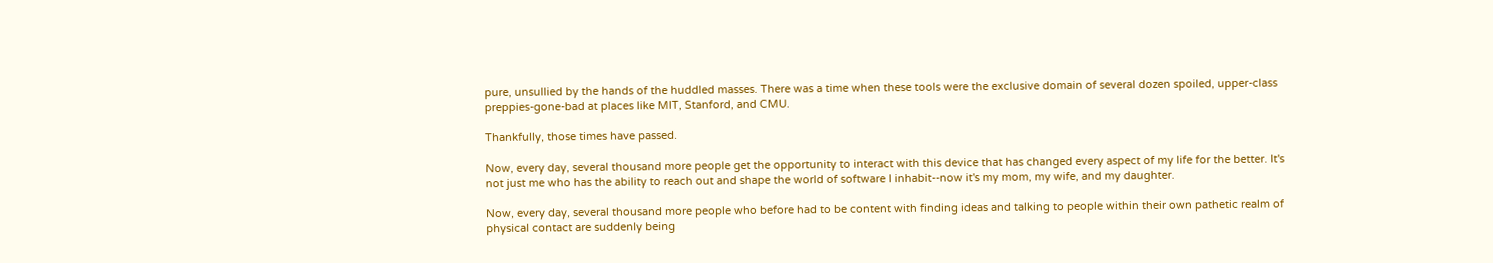pure, unsullied by the hands of the huddled masses. There was a time when these tools were the exclusive domain of several dozen spoiled, upper-class preppies-gone-bad at places like MIT, Stanford, and CMU.

Thankfully, those times have passed.

Now, every day, several thousand more people get the opportunity to interact with this device that has changed every aspect of my life for the better. It's not just me who has the ability to reach out and shape the world of software I inhabit--now it's my mom, my wife, and my daughter.

Now, every day, several thousand more people who before had to be content with finding ideas and talking to people within their own pathetic realm of physical contact are suddenly being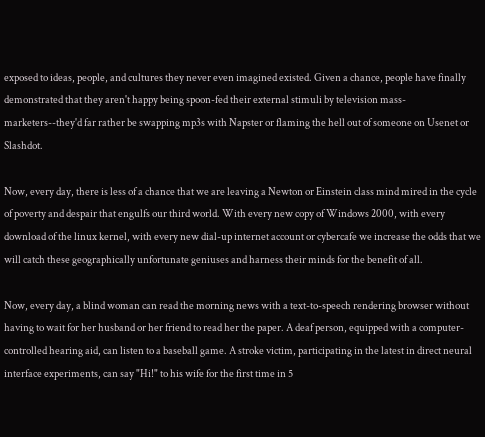exposed to ideas, people, and cultures they never even imagined existed. Given a chance, people have finally demonstrated that they aren't happy being spoon-fed their external stimuli by television mass-marketers--they'd far rather be swapping mp3s with Napster or flaming the hell out of someone on Usenet or Slashdot.

Now, every day, there is less of a chance that we are leaving a Newton or Einstein class mind mired in the cycle of poverty and despair that engulfs our third world. With every new copy of Windows 2000, with every download of the linux kernel, with every new dial-up internet account or cybercafe we increase the odds that we will catch these geographically unfortunate geniuses and harness their minds for the benefit of all.

Now, every day, a blind woman can read the morning news with a text-to-speech rendering browser without having to wait for her husband or her friend to read her the paper. A deaf person, equipped with a computer-controlled hearing aid, can listen to a baseball game. A stroke victim, participating in the latest in direct neural interface experiments, can say "Hi!" to his wife for the first time in 5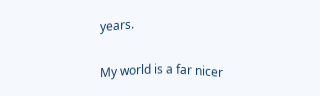years.

My world is a far nicer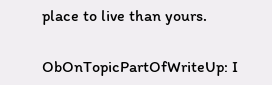place to live than yours.

ObOnTopicPartOfWriteUp: I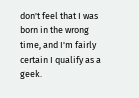don't feel that I was born in the wrong time, and I'm fairly certain I qualify as a geek.